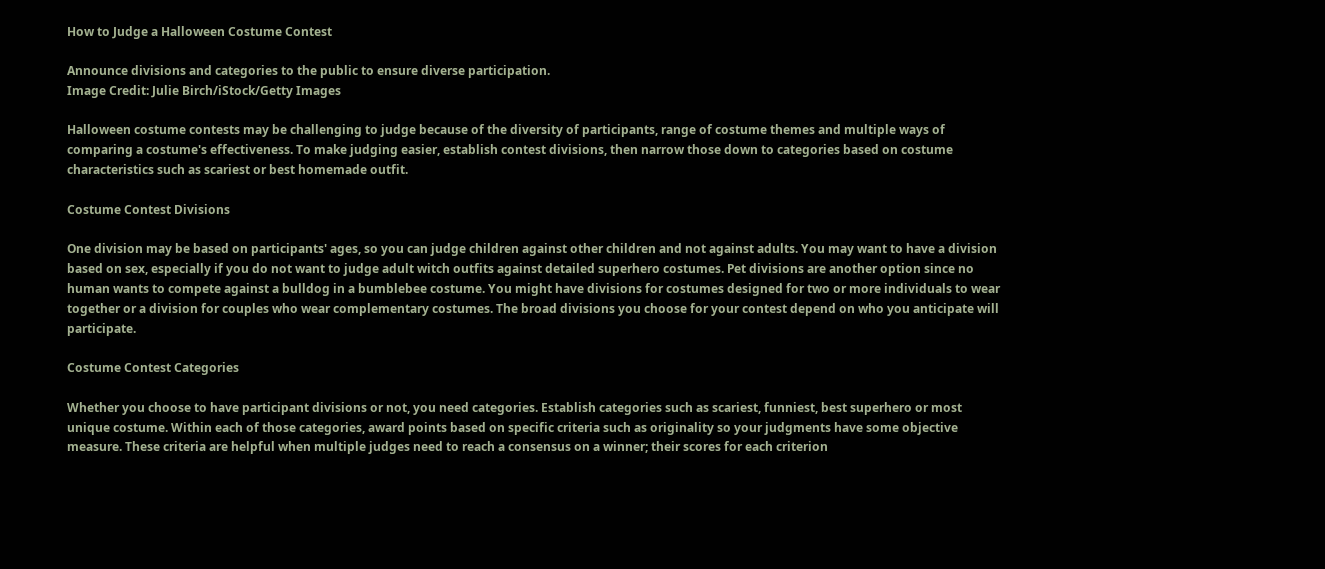How to Judge a Halloween Costume Contest

Announce divisions and categories to the public to ensure diverse participation.
Image Credit: Julie Birch/iStock/Getty Images

Halloween costume contests may be challenging to judge because of the diversity of participants, range of costume themes and multiple ways of comparing a costume's effectiveness. To make judging easier, establish contest divisions, then narrow those down to categories based on costume characteristics such as scariest or best homemade outfit.

Costume Contest Divisions

One division may be based on participants' ages, so you can judge children against other children and not against adults. You may want to have a division based on sex, especially if you do not want to judge adult witch outfits against detailed superhero costumes. Pet divisions are another option since no human wants to compete against a bulldog in a bumblebee costume. You might have divisions for costumes designed for two or more individuals to wear together or a division for couples who wear complementary costumes. The broad divisions you choose for your contest depend on who you anticipate will participate.

Costume Contest Categories

Whether you choose to have participant divisions or not, you need categories. Establish categories such as scariest, funniest, best superhero or most unique costume. Within each of those categories, award points based on specific criteria such as originality so your judgments have some objective measure. These criteria are helpful when multiple judges need to reach a consensus on a winner; their scores for each criterion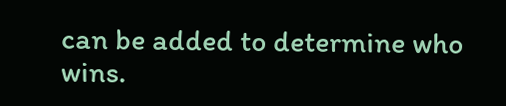can be added to determine who wins.